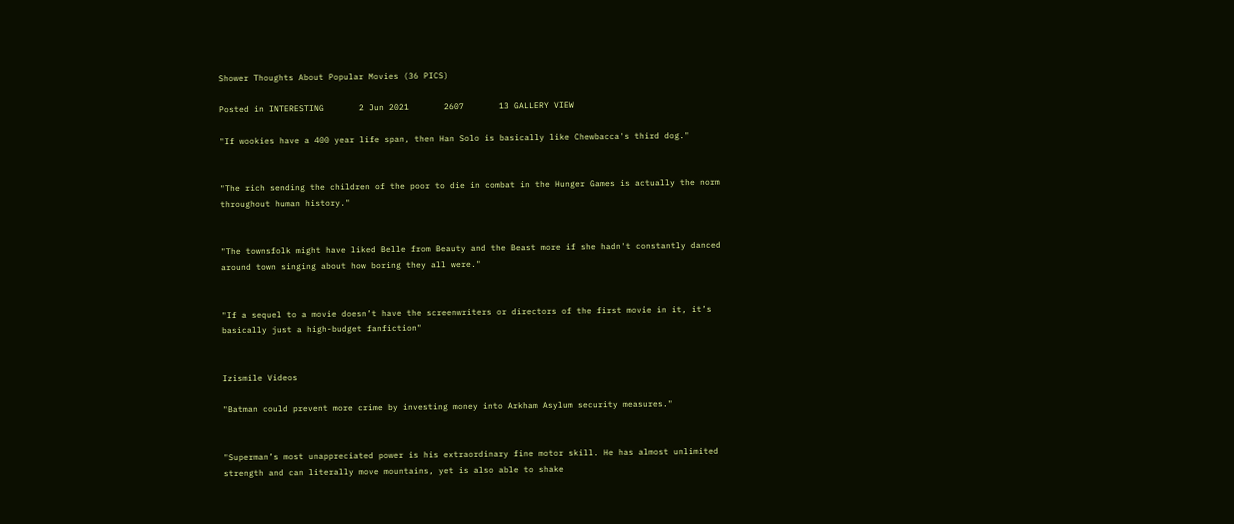Shower Thoughts About Popular Movies (36 PICS)

Posted in INTERESTING       2 Jun 2021       2607       13 GALLERY VIEW

"If wookies have a 400 year life span, then Han Solo is basically like Chewbacca's third dog."


"The rich sending the children of the poor to die in combat in the Hunger Games is actually the norm throughout human history."


"The townsfolk might have liked Belle from Beauty and the Beast more if she hadn't constantly danced around town singing about how boring they all were."


"If a sequel to a movie doesn’t have the screenwriters or directors of the first movie in it, it’s basically just a high-budget fanfiction"


Izismile Videos

"Batman could prevent more crime by investing money into Arkham Asylum security measures."


"Superman’s most unappreciated power is his extraordinary fine motor skill. He has almost unlimited strength and can literally move mountains, yet is also able to shake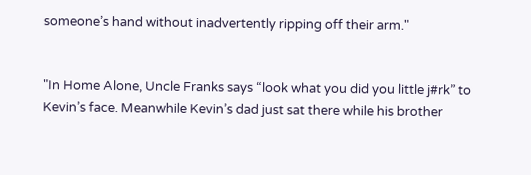someone’s hand without inadvertently ripping off their arm."


"In Home Alone, Uncle Franks says “look what you did you little j#rk” to Kevin’s face. Meanwhile Kevin’s dad just sat there while his brother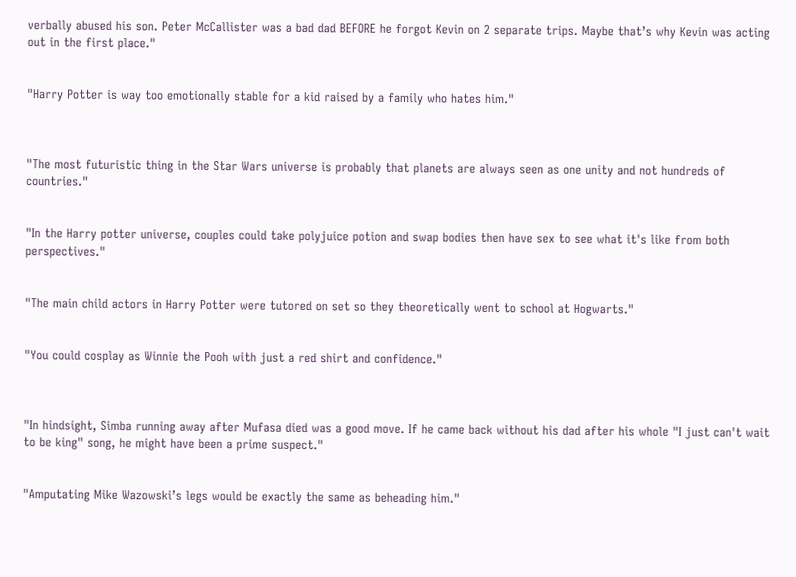verbally abused his son. Peter McCallister was a bad dad BEFORE he forgot Kevin on 2 separate trips. Maybe that’s why Kevin was acting out in the first place."


"Harry Potter is way too emotionally stable for a kid raised by a family who hates him."



"The most futuristic thing in the Star Wars universe is probably that planets are always seen as one unity and not hundreds of countries."


"In the Harry potter universe, couples could take polyjuice potion and swap bodies then have sex to see what it's like from both perspectives."


"The main child actors in Harry Potter were tutored on set so they theoretically went to school at Hogwarts."


"You could cosplay as Winnie the Pooh with just a red shirt and confidence."



"In hindsight, Simba running away after Mufasa died was a good move. If he came back without his dad after his whole "I just can't wait to be king" song, he might have been a prime suspect."


"Amputating Mike Wazowski’s legs would be exactly the same as beheading him."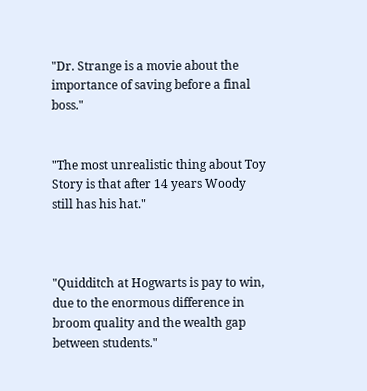"Dr. Strange is a movie about the importance of saving before a final boss."


"The most unrealistic thing about Toy Story is that after 14 years Woody still has his hat."



"Quidditch at Hogwarts is pay to win, due to the enormous difference in broom quality and the wealth gap between students."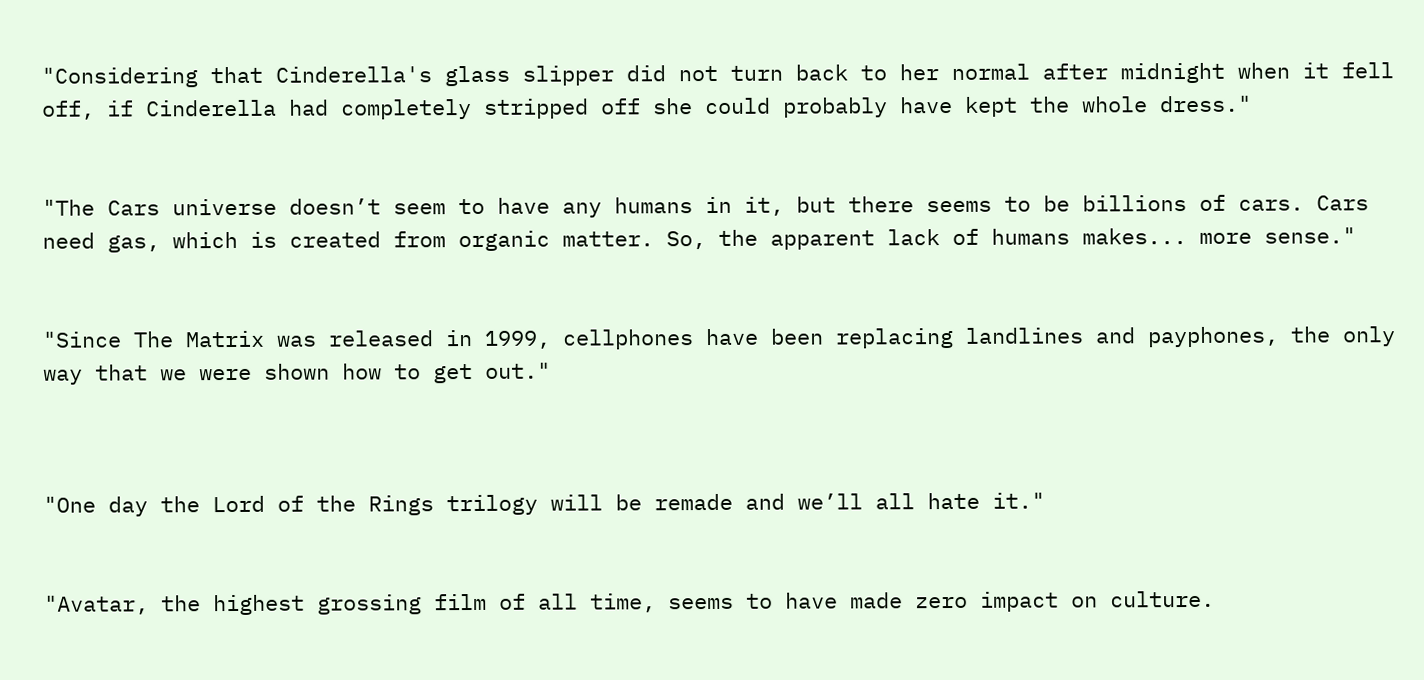"Considering that Cinderella's glass slipper did not turn back to her normal after midnight when it fell off, if Cinderella had completely stripped off she could probably have kept the whole dress."


"The Cars universe doesn’t seem to have any humans in it, but there seems to be billions of cars. Cars need gas, which is created from organic matter. So, the apparent lack of humans makes... more sense."


"Since The Matrix was released in 1999, cellphones have been replacing landlines and payphones, the only way that we were shown how to get out."



"One day the Lord of the Rings trilogy will be remade and we’ll all hate it."


"Avatar, the highest grossing film of all time, seems to have made zero impact on culture.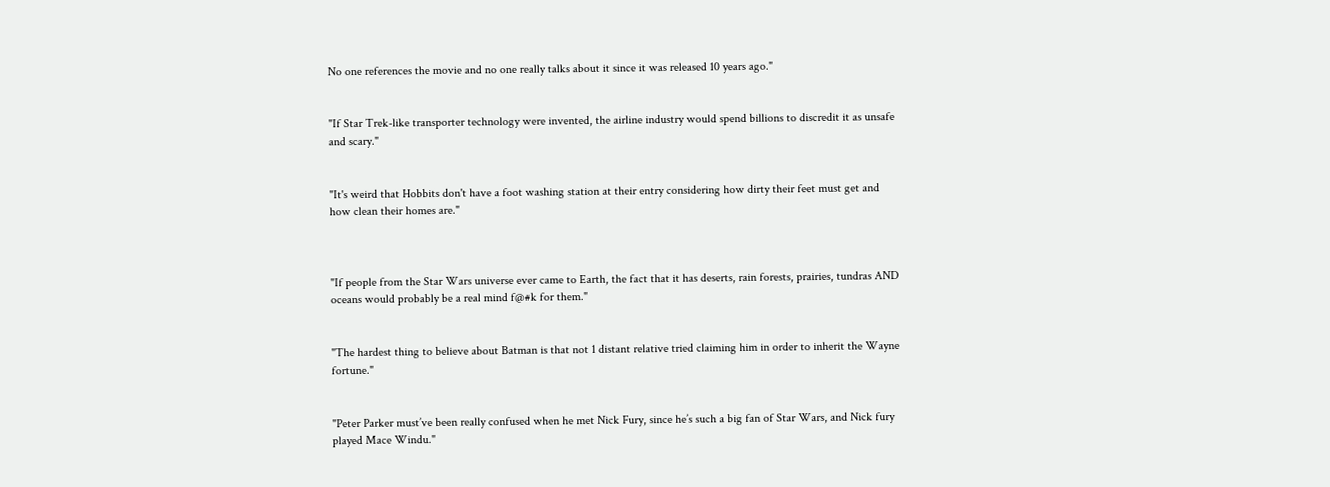No one references the movie and no one really talks about it since it was released 10 years ago."


"If Star Trek-like transporter technology were invented, the airline industry would spend billions to discredit it as unsafe and scary."


"It's weird that Hobbits don't have a foot washing station at their entry considering how dirty their feet must get and how clean their homes are."



"If people from the Star Wars universe ever came to Earth, the fact that it has deserts, rain forests, prairies, tundras AND oceans would probably be a real mind f@#k for them."


"The hardest thing to believe about Batman is that not 1 distant relative tried claiming him in order to inherit the Wayne fortune."


"Peter Parker must’ve been really confused when he met Nick Fury, since he’s such a big fan of Star Wars, and Nick fury played Mace Windu."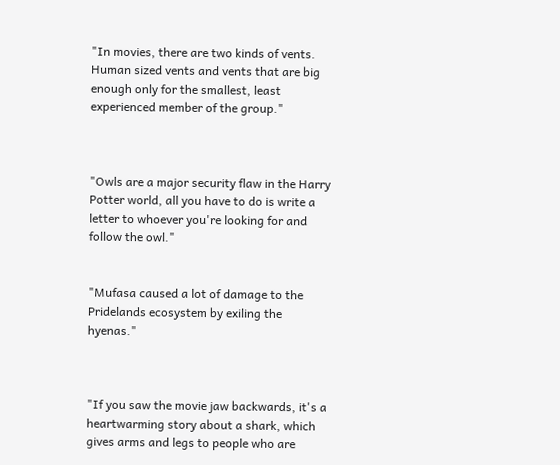"In movies, there are two kinds of vents. Human sized vents and vents that are big enough only for the smallest, least experienced member of the group."



"Owls are a major security flaw in the Harry Potter world, all you have to do is write a letter to whoever you're looking for and follow the owl."


"Mufasa caused a lot of damage to the Pridelands ecosystem by exiling the hyenas."



"If you saw the movie jaw backwards, it's a heartwarming story about a shark, which gives arms and legs to people who are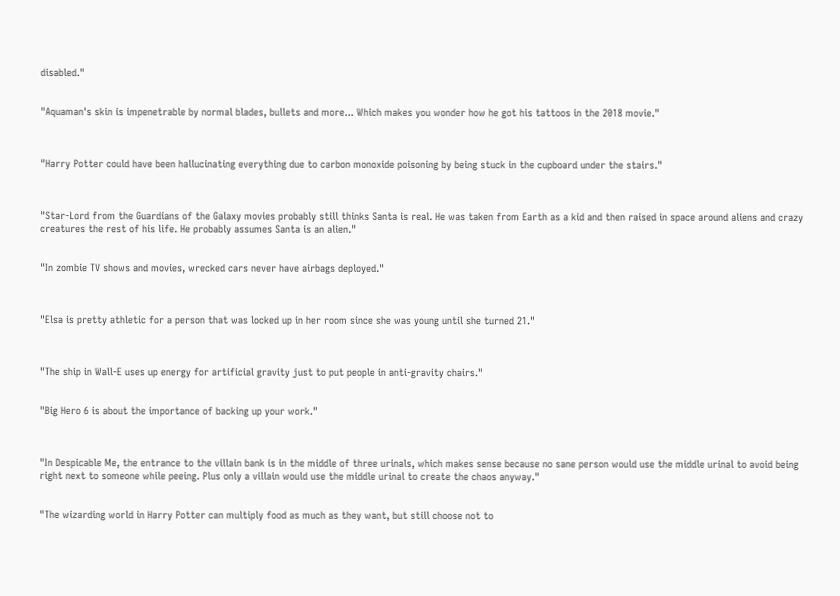disabled."


"Aquaman's skin is impenetrable by normal blades, bullets and more... Which makes you wonder how he got his tattoos in the 2018 movie."



"Harry Potter could have been hallucinating everything due to carbon monoxide poisoning by being stuck in the cupboard under the stairs."



"Star-Lord from the Guardians of the Galaxy movies probably still thinks Santa is real. He was taken from Earth as a kid and then raised in space around aliens and crazy creatures the rest of his life. He probably assumes Santa is an alien."


"In zombie TV shows and movies, wrecked cars never have airbags deployed."



"Elsa is pretty athletic for a person that was locked up in her room since she was young until she turned 21."



"The ship in Wall-E uses up energy for artificial gravity just to put people in anti-gravity chairs."


"Big Hero 6 is about the importance of backing up your work."



"In Despicable Me, the entrance to the villain bank is in the middle of three urinals, which makes sense because no sane person would use the middle urinal to avoid being right next to someone while peeing. Plus only a villain would use the middle urinal to create the chaos anyway."


"The wizarding world in Harry Potter can multiply food as much as they want, but still choose not to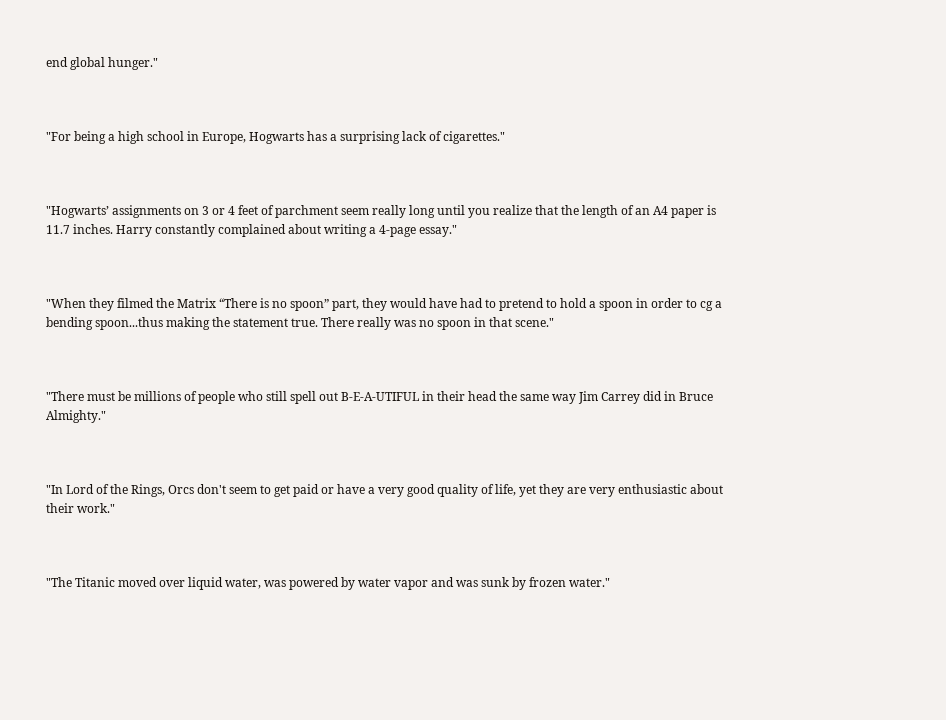end global hunger."



"For being a high school in Europe, Hogwarts has a surprising lack of cigarettes."



"Hogwarts’ assignments on 3 or 4 feet of parchment seem really long until you realize that the length of an A4 paper is 11.7 inches. Harry constantly complained about writing a 4-page essay."



"When they filmed the Matrix “There is no spoon” part, they would have had to pretend to hold a spoon in order to cg a bending spoon...thus making the statement true. There really was no spoon in that scene."



"There must be millions of people who still spell out B-E-A-UTIFUL in their head the same way Jim Carrey did in Bruce Almighty."



"In Lord of the Rings, Orcs don't seem to get paid or have a very good quality of life, yet they are very enthusiastic about their work."



"The Titanic moved over liquid water, was powered by water vapor and was sunk by frozen water."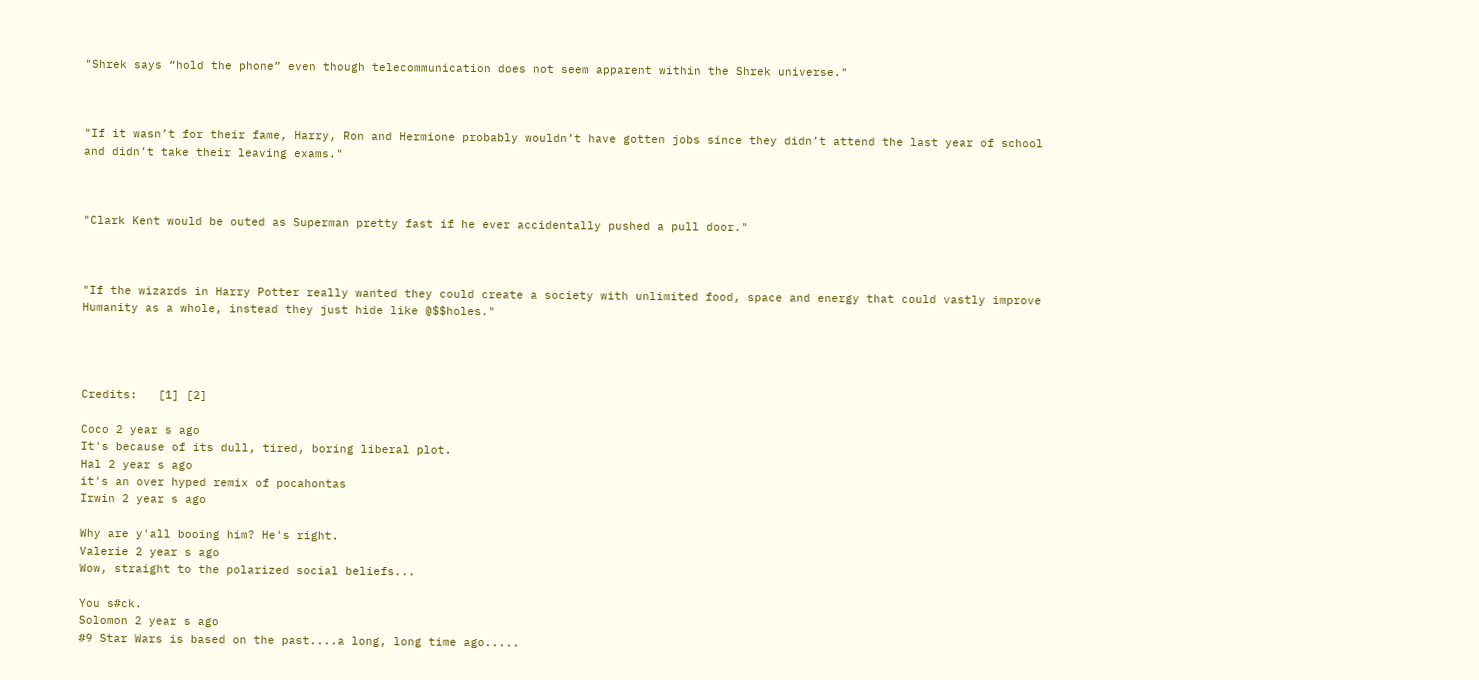"Shrek says “hold the phone” even though telecommunication does not seem apparent within the Shrek universe."



"If it wasn’t for their fame, Harry, Ron and Hermione probably wouldn’t have gotten jobs since they didn’t attend the last year of school and didn’t take their leaving exams."



"Clark Kent would be outed as Superman pretty fast if he ever accidentally pushed a pull door."



"If the wizards in Harry Potter really wanted they could create a society with unlimited food, space and energy that could vastly improve Humanity as a whole, instead they just hide like @$$holes."




Credits:   [1] [2]

Coco 2 year s ago
It's because of its dull, tired, boring liberal plot.
Hal 2 year s ago
it's an over hyped remix of pocahontas
Irwin 2 year s ago

Why are y'all booing him? He's right.
Valerie 2 year s ago
Wow, straight to the polarized social beliefs...

You s#ck.
Solomon 2 year s ago
#9 Star Wars is based on the past....a long, long time ago.....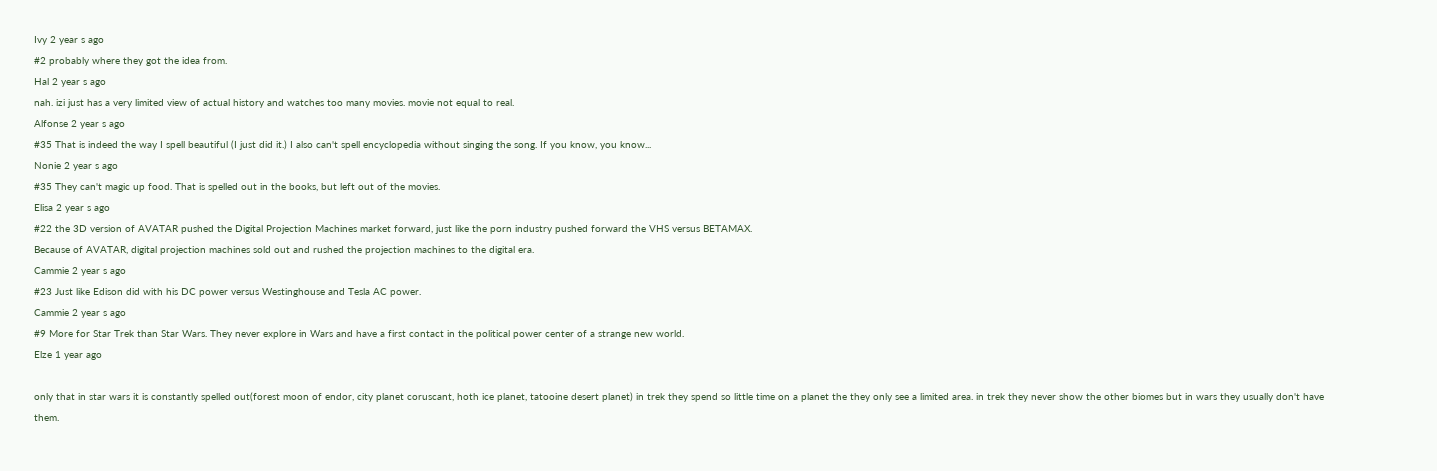Ivy 2 year s ago
#2 probably where they got the idea from.
Hal 2 year s ago
nah. izi just has a very limited view of actual history and watches too many movies. movie not equal to real.
Alfonse 2 year s ago
#35 That is indeed the way I spell beautiful (I just did it.) I also can't spell encyclopedia without singing the song. If you know, you know...
Nonie 2 year s ago
#35 They can't magic up food. That is spelled out in the books, but left out of the movies.
Elisa 2 year s ago
#22 the 3D version of AVATAR pushed the Digital Projection Machines market forward, just like the porn industry pushed forward the VHS versus BETAMAX.
Because of AVATAR, digital projection machines sold out and rushed the projection machines to the digital era.
Cammie 2 year s ago
#23 Just like Edison did with his DC power versus Westinghouse and Tesla AC power.
Cammie 2 year s ago
#9 More for Star Trek than Star Wars. They never explore in Wars and have a first contact in the political power center of a strange new world.
Elze 1 year ago

only that in star wars it is constantly spelled out(forest moon of endor, city planet coruscant, hoth ice planet, tatooine desert planet) in trek they spend so little time on a planet the they only see a limited area. in trek they never show the other biomes but in wars they usually don't have them.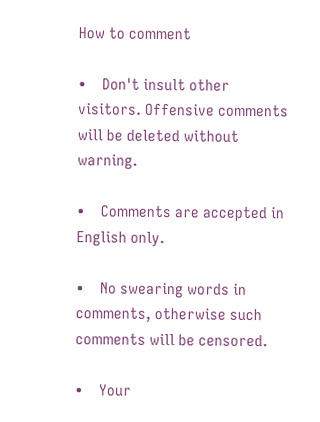How to comment

•    Don't insult other visitors. Offensive comments will be deleted without warning.

•    Comments are accepted in English only.

•    No swearing words in comments, otherwise such comments will be censored.

•    Your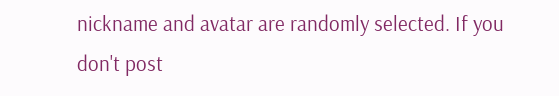nickname and avatar are randomly selected. If you don't post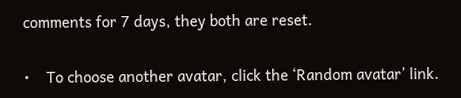comments for 7 days, they both are reset.

•    To choose another avatar, click the ‘Random avatar’ link.